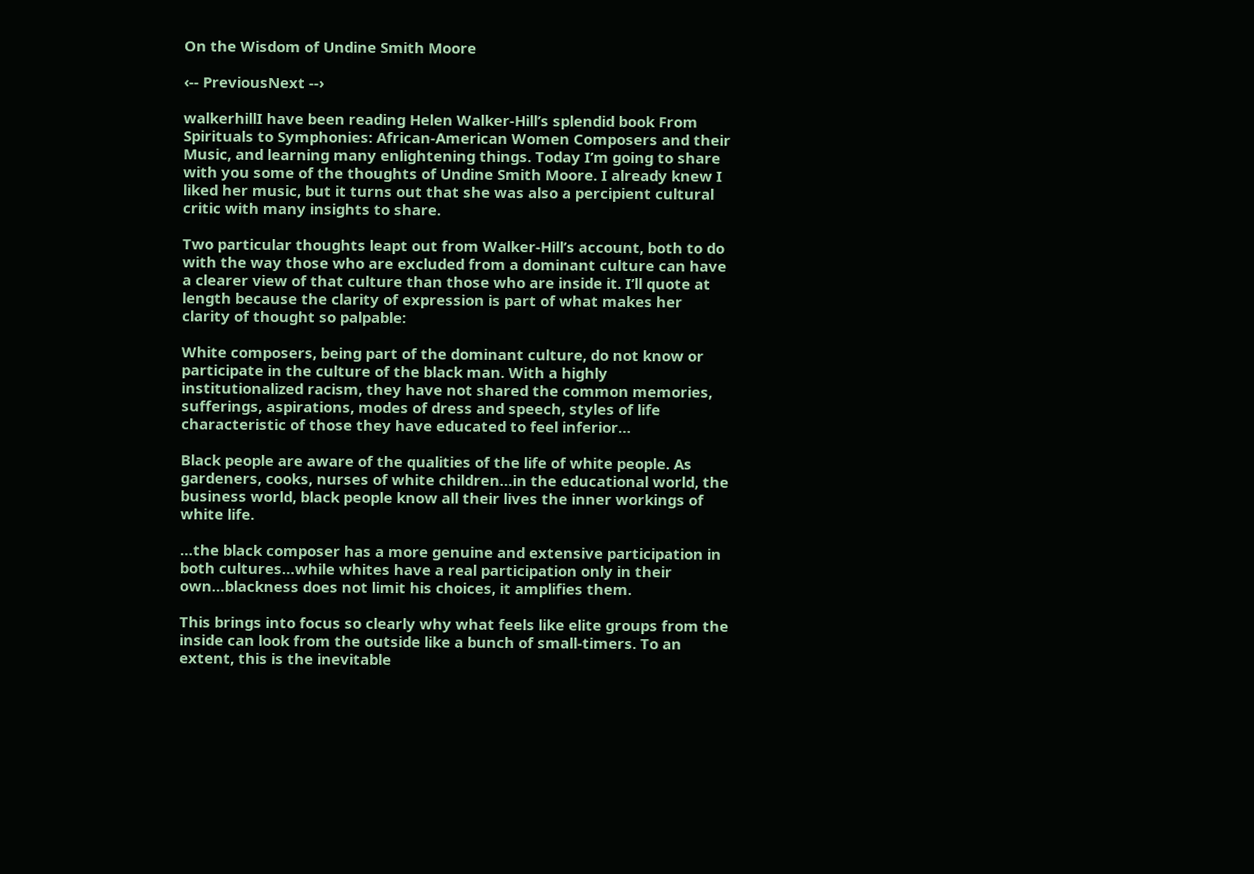On the Wisdom of Undine Smith Moore

‹-- PreviousNext --›

walkerhillI have been reading Helen Walker-Hill’s splendid book From Spirituals to Symphonies: African-American Women Composers and their Music, and learning many enlightening things. Today I’m going to share with you some of the thoughts of Undine Smith Moore. I already knew I liked her music, but it turns out that she was also a percipient cultural critic with many insights to share.

Two particular thoughts leapt out from Walker-Hill’s account, both to do with the way those who are excluded from a dominant culture can have a clearer view of that culture than those who are inside it. I’ll quote at length because the clarity of expression is part of what makes her clarity of thought so palpable:

White composers, being part of the dominant culture, do not know or participate in the culture of the black man. With a highly institutionalized racism, they have not shared the common memories, sufferings, aspirations, modes of dress and speech, styles of life characteristic of those they have educated to feel inferior…

Black people are aware of the qualities of the life of white people. As gardeners, cooks, nurses of white children…in the educational world, the business world, black people know all their lives the inner workings of white life.

…the black composer has a more genuine and extensive participation in both cultures…while whites have a real participation only in their own…blackness does not limit his choices, it amplifies them.

This brings into focus so clearly why what feels like elite groups from the inside can look from the outside like a bunch of small-timers. To an extent, this is the inevitable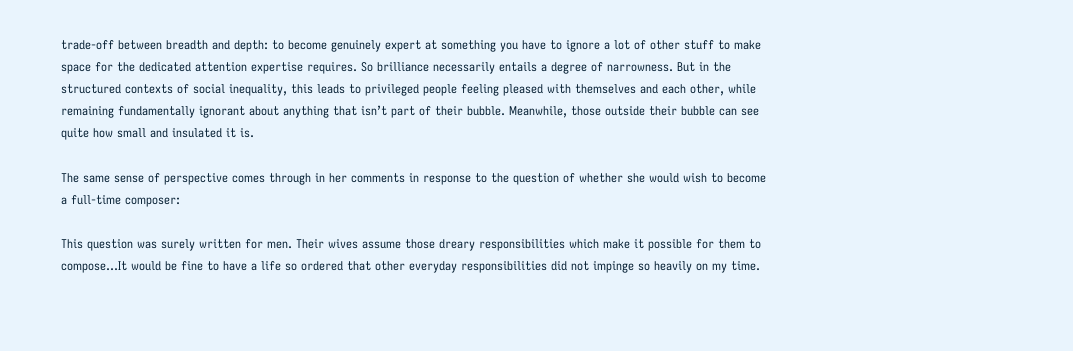trade-off between breadth and depth: to become genuinely expert at something you have to ignore a lot of other stuff to make space for the dedicated attention expertise requires. So brilliance necessarily entails a degree of narrowness. But in the structured contexts of social inequality, this leads to privileged people feeling pleased with themselves and each other, while remaining fundamentally ignorant about anything that isn’t part of their bubble. Meanwhile, those outside their bubble can see quite how small and insulated it is.

The same sense of perspective comes through in her comments in response to the question of whether she would wish to become a full-time composer:

This question was surely written for men. Their wives assume those dreary responsibilities which make it possible for them to compose…It would be fine to have a life so ordered that other everyday responsibilities did not impinge so heavily on my time.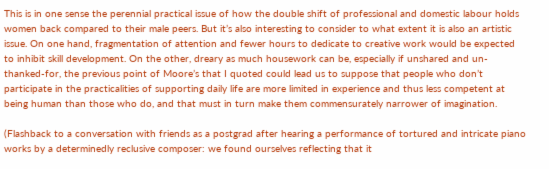This is in one sense the perennial practical issue of how the double shift of professional and domestic labour holds women back compared to their male peers. But it’s also interesting to consider to what extent it is also an artistic issue. On one hand, fragmentation of attention and fewer hours to dedicate to creative work would be expected to inhibit skill development. On the other, dreary as much housework can be, especially if unshared and un-thanked-for, the previous point of Moore’s that I quoted could lead us to suppose that people who don’t participate in the practicalities of supporting daily life are more limited in experience and thus less competent at being human than those who do, and that must in turn make them commensurately narrower of imagination.

(Flashback to a conversation with friends as a postgrad after hearing a performance of tortured and intricate piano works by a determinedly reclusive composer: we found ourselves reflecting that it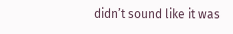didn’t sound like it was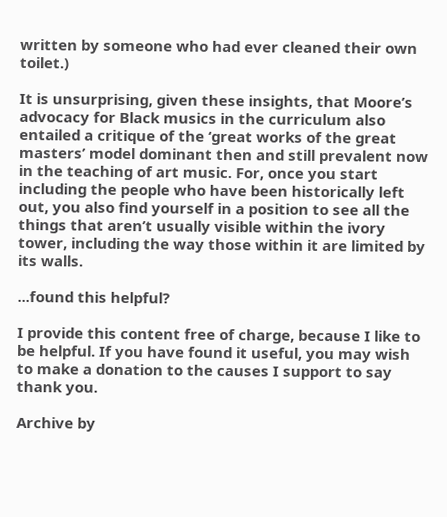written by someone who had ever cleaned their own toilet.)

It is unsurprising, given these insights, that Moore’s advocacy for Black musics in the curriculum also entailed a critique of the ‘great works of the great masters’ model dominant then and still prevalent now in the teaching of art music. For, once you start including the people who have been historically left out, you also find yourself in a position to see all the things that aren’t usually visible within the ivory tower, including the way those within it are limited by its walls.

...found this helpful?

I provide this content free of charge, because I like to be helpful. If you have found it useful, you may wish to make a donation to the causes I support to say thank you.

Archive by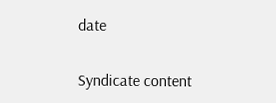date

Syndicate content